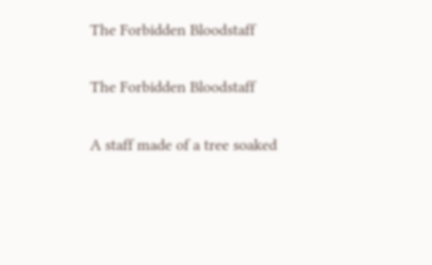The Forbidden Bloodstaff

The Forbidden Bloodstaff

A staff made of a tree soaked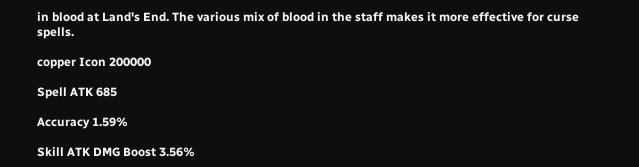in blood at Land's End. The various mix of blood in the staff makes it more effective for curse spells.

copper Icon 200000

Spell ATK 685

Accuracy 1.59%

Skill ATK DMG Boost 3.56%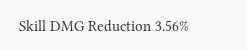Skill DMG Reduction 3.56%